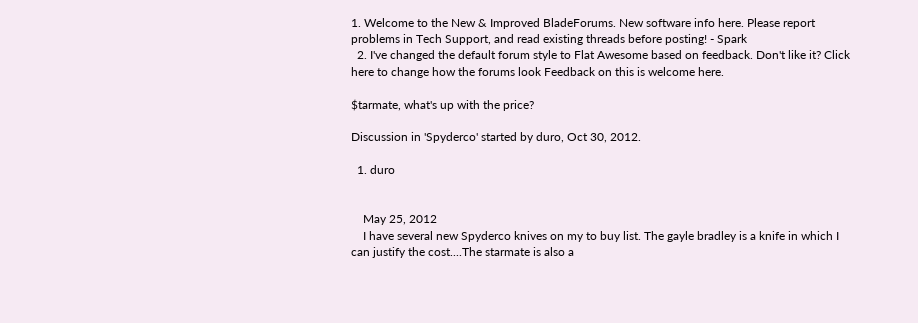1. Welcome to the New & Improved BladeForums. New software info here. Please report problems in Tech Support, and read existing threads before posting! - Spark
  2. I've changed the default forum style to Flat Awesome based on feedback. Don't like it? Click here to change how the forums look Feedback on this is welcome here.

$tarmate, what's up with the price?

Discussion in 'Spyderco' started by duro, Oct 30, 2012.

  1. duro


    May 25, 2012
    I have several new Spyderco knives on my to buy list. The gayle bradley is a knife in which I can justify the cost....The starmate is also a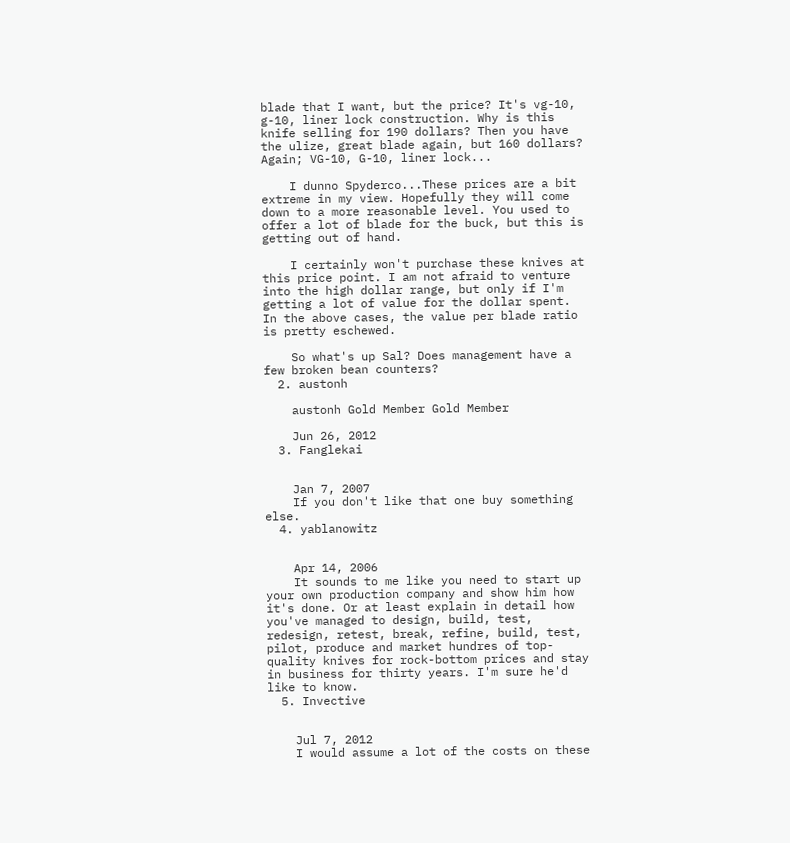blade that I want, but the price? It's vg-10, g-10, liner lock construction. Why is this knife selling for 190 dollars? Then you have the ulize, great blade again, but 160 dollars? Again; VG-10, G-10, liner lock...

    I dunno Spyderco...These prices are a bit extreme in my view. Hopefully they will come down to a more reasonable level. You used to offer a lot of blade for the buck, but this is getting out of hand.

    I certainly won't purchase these knives at this price point. I am not afraid to venture into the high dollar range, but only if I'm getting a lot of value for the dollar spent. In the above cases, the value per blade ratio is pretty eschewed.

    So what's up Sal? Does management have a few broken bean counters?
  2. austonh

    austonh Gold Member Gold Member

    Jun 26, 2012
  3. Fanglekai


    Jan 7, 2007
    If you don't like that one buy something else.
  4. yablanowitz


    Apr 14, 2006
    It sounds to me like you need to start up your own production company and show him how it's done. Or at least explain in detail how you've managed to design, build, test, redesign, retest, break, refine, build, test, pilot, produce and market hundres of top-quality knives for rock-bottom prices and stay in business for thirty years. I'm sure he'd like to know.
  5. Invective


    Jul 7, 2012
    I would assume a lot of the costs on these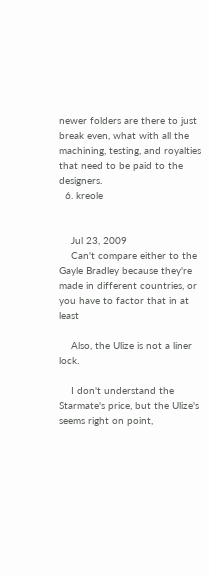newer folders are there to just break even, what with all the machining, testing, and royalties that need to be paid to the designers.
  6. kreole


    Jul 23, 2009
    Can't compare either to the Gayle Bradley because they're made in different countries, or you have to factor that in at least

    Also, the Ulize is not a liner lock.

    I don't understand the Starmate's price, but the Ulize's seems right on point,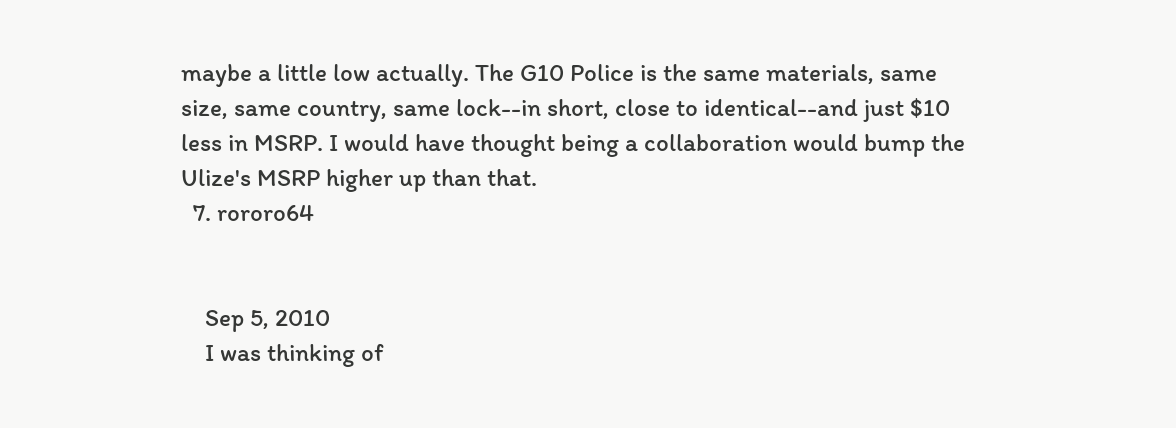maybe a little low actually. The G10 Police is the same materials, same size, same country, same lock--in short, close to identical--and just $10 less in MSRP. I would have thought being a collaboration would bump the Ulize's MSRP higher up than that.
  7. rororo64


    Sep 5, 2010
    I was thinking of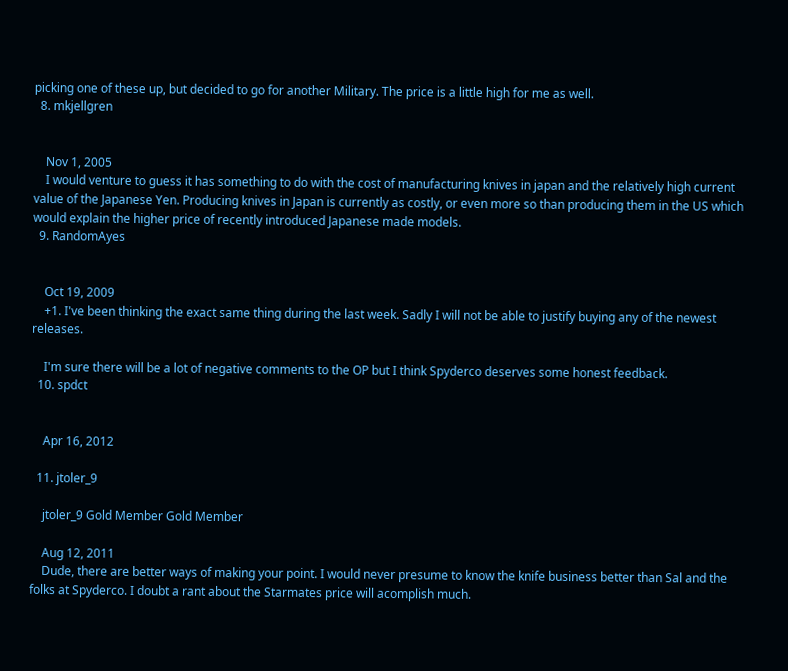picking one of these up, but decided to go for another Military. The price is a little high for me as well.
  8. mkjellgren


    Nov 1, 2005
    I would venture to guess it has something to do with the cost of manufacturing knives in japan and the relatively high current value of the Japanese Yen. Producing knives in Japan is currently as costly, or even more so than producing them in the US which would explain the higher price of recently introduced Japanese made models.
  9. RandomAyes


    Oct 19, 2009
    +1. I've been thinking the exact same thing during the last week. Sadly I will not be able to justify buying any of the newest releases.

    I'm sure there will be a lot of negative comments to the OP but I think Spyderco deserves some honest feedback.
  10. spdct


    Apr 16, 2012

  11. jtoler_9

    jtoler_9 Gold Member Gold Member

    Aug 12, 2011
    Dude, there are better ways of making your point. I would never presume to know the knife business better than Sal and the folks at Spyderco. I doubt a rant about the Starmates price will acomplish much.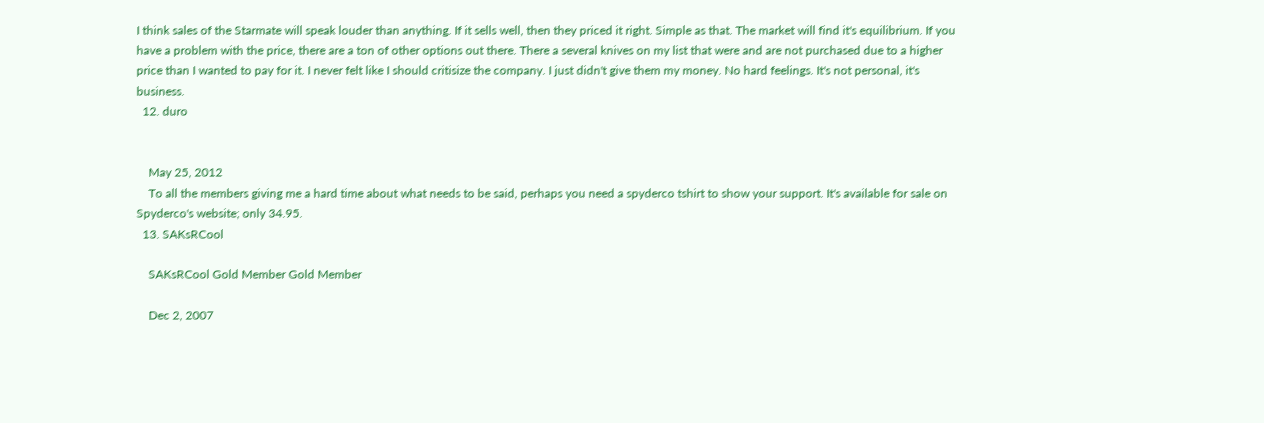I think sales of the Starmate will speak louder than anything. If it sells well, then they priced it right. Simple as that. The market will find it's equilibrium. If you have a problem with the price, there are a ton of other options out there. There a several knives on my list that were and are not purchased due to a higher price than I wanted to pay for it. I never felt like I should critisize the company. I just didn't give them my money. No hard feelings. It's not personal, it's business.
  12. duro


    May 25, 2012
    To all the members giving me a hard time about what needs to be said, perhaps you need a spyderco tshirt to show your support. It's available for sale on Spyderco's website; only 34.95.
  13. SAKsRCool

    SAKsRCool Gold Member Gold Member

    Dec 2, 2007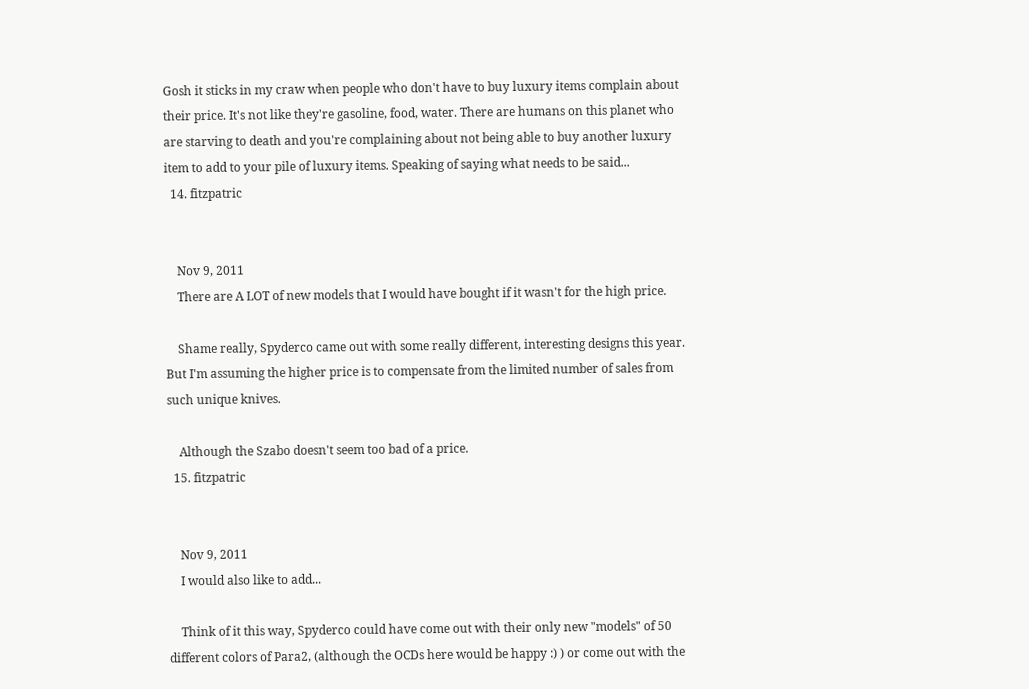Gosh it sticks in my craw when people who don't have to buy luxury items complain about their price. It's not like they're gasoline, food, water. There are humans on this planet who are starving to death and you're complaining about not being able to buy another luxury item to add to your pile of luxury items. Speaking of saying what needs to be said...
  14. fitzpatric


    Nov 9, 2011
    There are A LOT of new models that I would have bought if it wasn't for the high price.

    Shame really, Spyderco came out with some really different, interesting designs this year. But I'm assuming the higher price is to compensate from the limited number of sales from such unique knives.

    Although the Szabo doesn't seem too bad of a price.
  15. fitzpatric


    Nov 9, 2011
    I would also like to add...

    Think of it this way, Spyderco could have come out with their only new "models" of 50 different colors of Para2, (although the OCDs here would be happy :) ) or come out with the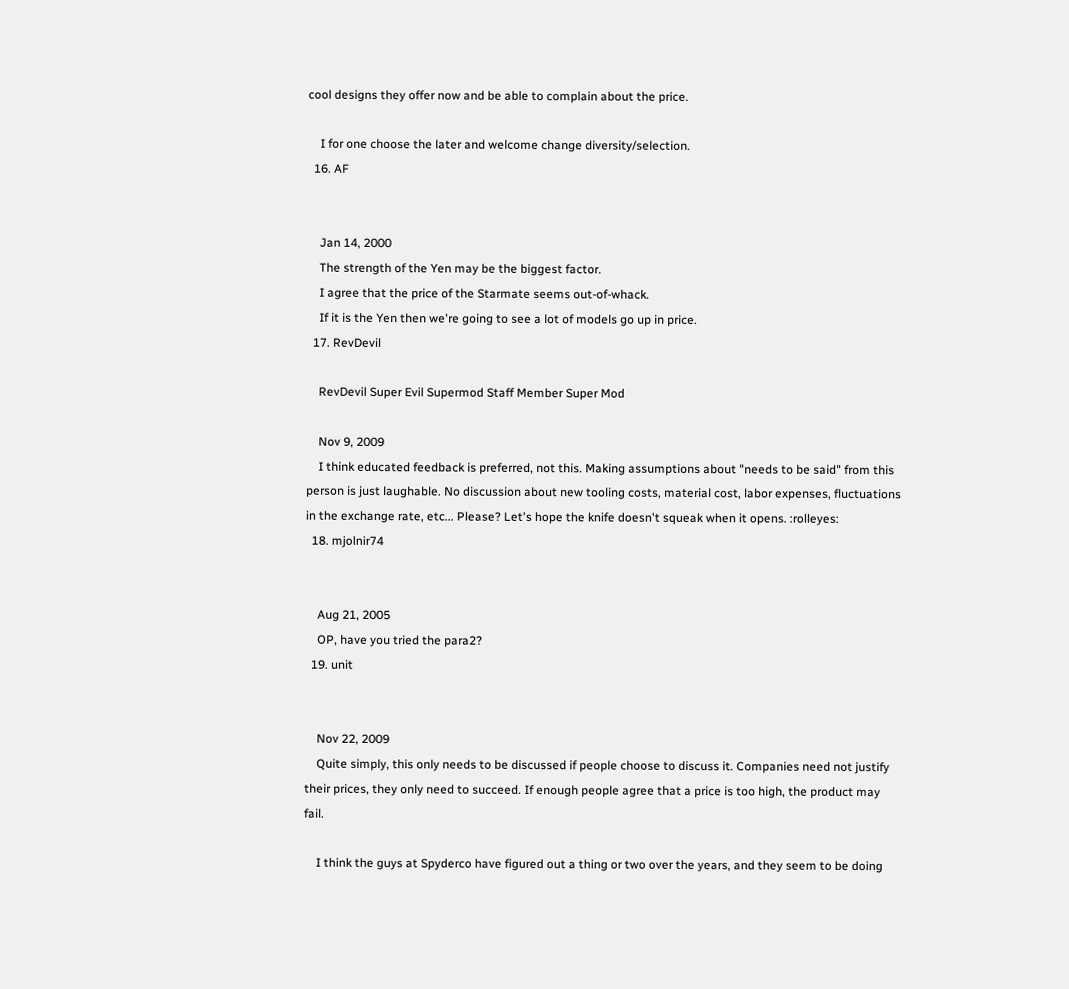cool designs they offer now and be able to complain about the price.

    I for one choose the later and welcome change diversity/selection.
  16. AF


    Jan 14, 2000
    The strength of the Yen may be the biggest factor.
    I agree that the price of the Starmate seems out-of-whack.
    If it is the Yen then we're going to see a lot of models go up in price.
  17. RevDevil

    RevDevil Super Evil Supermod Staff Member Super Mod

    Nov 9, 2009
    I think educated feedback is preferred, not this. Making assumptions about "needs to be said" from this person is just laughable. No discussion about new tooling costs, material cost, labor expenses, fluctuations in the exchange rate, etc... Please? Let's hope the knife doesn't squeak when it opens. :rolleyes:
  18. mjolnir74


    Aug 21, 2005
    OP, have you tried the para2?
  19. unit


    Nov 22, 2009
    Quite simply, this only needs to be discussed if people choose to discuss it. Companies need not justify their prices, they only need to succeed. If enough people agree that a price is too high, the product may fail.

    I think the guys at Spyderco have figured out a thing or two over the years, and they seem to be doing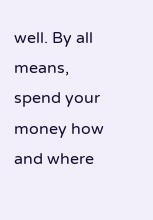well. By all means, spend your money how and where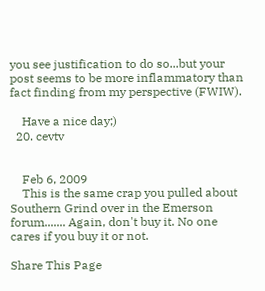you see justification to do so...but your post seems to be more inflammatory than fact finding from my perspective (FWIW).

    Have a nice day;)
  20. cevtv


    Feb 6, 2009
    This is the same crap you pulled about Southern Grind over in the Emerson forum....... Again, don't buy it. No one cares if you buy it or not.

Share This Page